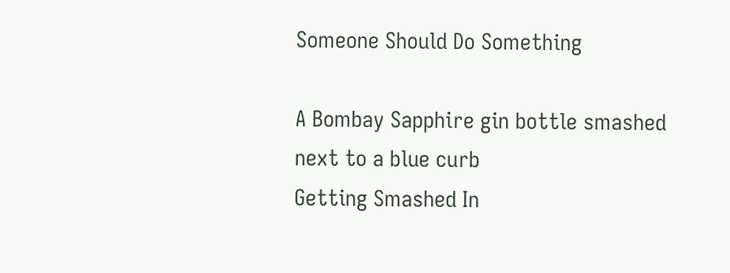Someone Should Do Something

A Bombay Sapphire gin bottle smashed next to a blue curb
Getting Smashed In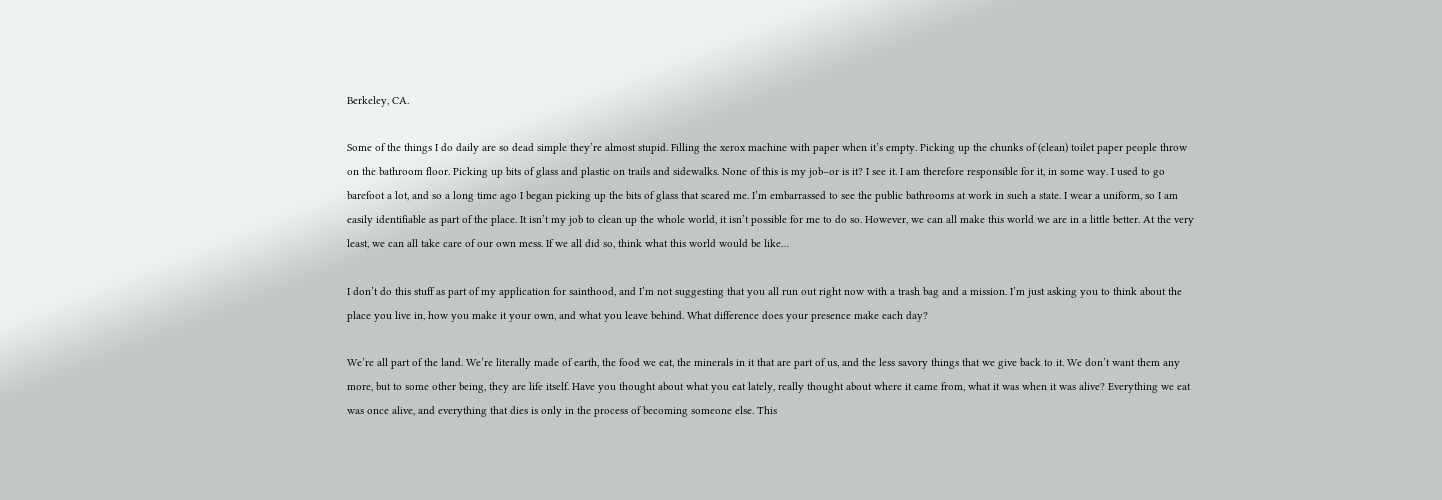Berkeley, CA.

Some of the things I do daily are so dead simple they’re almost stupid. Filling the xerox machine with paper when it’s empty. Picking up the chunks of (clean) toilet paper people throw on the bathroom floor. Picking up bits of glass and plastic on trails and sidewalks. None of this is my job–or is it? I see it. I am therefore responsible for it, in some way. I used to go barefoot a lot, and so a long time ago I began picking up the bits of glass that scared me. I’m embarrassed to see the public bathrooms at work in such a state. I wear a uniform, so I am easily identifiable as part of the place. It isn’t my job to clean up the whole world, it isn’t possible for me to do so. However, we can all make this world we are in a little better. At the very least, we can all take care of our own mess. If we all did so, think what this world would be like…

I don’t do this stuff as part of my application for sainthood, and I’m not suggesting that you all run out right now with a trash bag and a mission. I’m just asking you to think about the place you live in, how you make it your own, and what you leave behind. What difference does your presence make each day?

We’re all part of the land. We’re literally made of earth, the food we eat, the minerals in it that are part of us, and the less savory things that we give back to it. We don’t want them any more, but to some other being, they are life itself. Have you thought about what you eat lately, really thought about where it came from, what it was when it was alive? Everything we eat was once alive, and everything that dies is only in the process of becoming someone else. This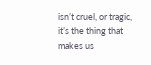isn’t cruel, or tragic, it’s the thing that makes us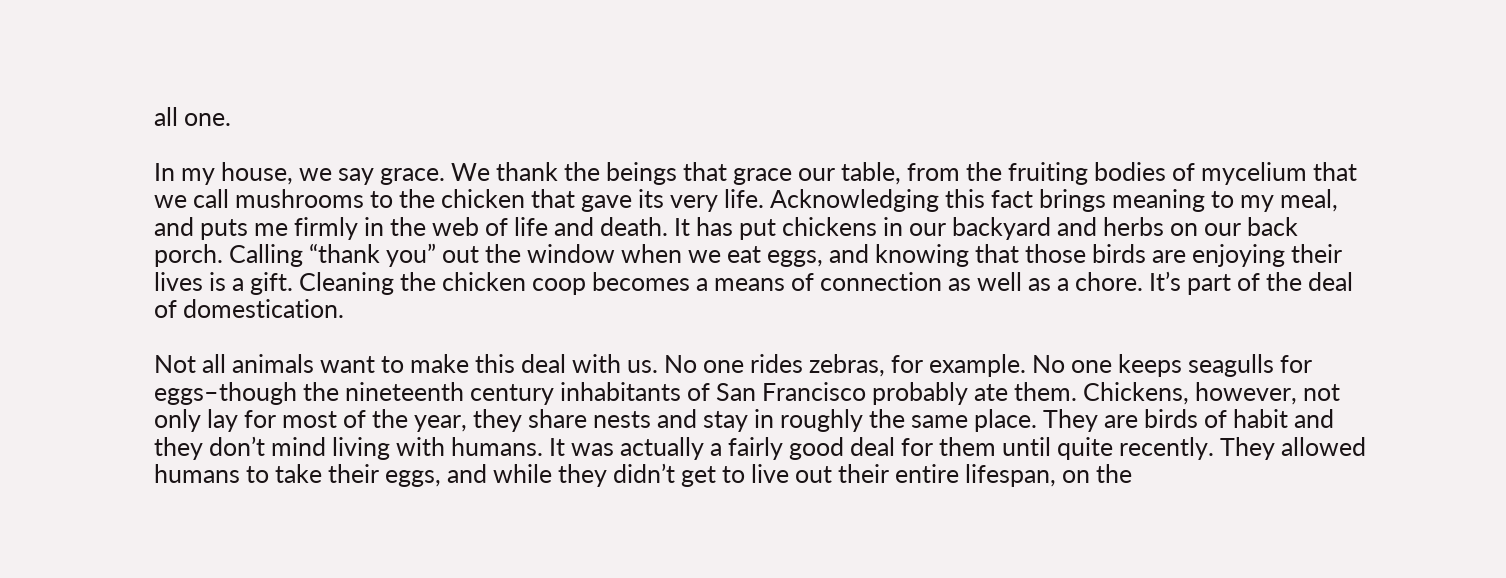all one.

In my house, we say grace. We thank the beings that grace our table, from the fruiting bodies of mycelium that we call mushrooms to the chicken that gave its very life. Acknowledging this fact brings meaning to my meal, and puts me firmly in the web of life and death. It has put chickens in our backyard and herbs on our back porch. Calling “thank you” out the window when we eat eggs, and knowing that those birds are enjoying their lives is a gift. Cleaning the chicken coop becomes a means of connection as well as a chore. It’s part of the deal of domestication.

Not all animals want to make this deal with us. No one rides zebras, for example. No one keeps seagulls for eggs–though the nineteenth century inhabitants of San Francisco probably ate them. Chickens, however, not only lay for most of the year, they share nests and stay in roughly the same place. They are birds of habit and they don’t mind living with humans. It was actually a fairly good deal for them until quite recently. They allowed humans to take their eggs, and while they didn’t get to live out their entire lifespan, on the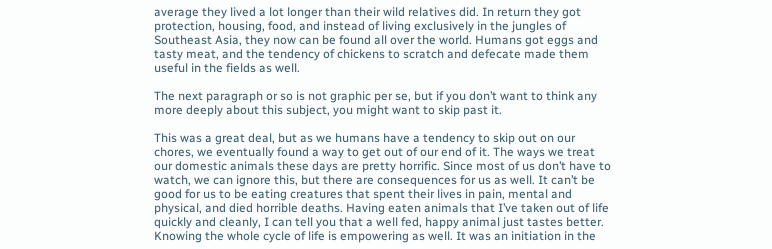average they lived a lot longer than their wild relatives did. In return they got protection, housing, food, and instead of living exclusively in the jungles of Southeast Asia, they now can be found all over the world. Humans got eggs and tasty meat, and the tendency of chickens to scratch and defecate made them useful in the fields as well.

The next paragraph or so is not graphic per se, but if you don’t want to think any more deeply about this subject, you might want to skip past it.

This was a great deal, but as we humans have a tendency to skip out on our chores, we eventually found a way to get out of our end of it. The ways we treat our domestic animals these days are pretty horrific. Since most of us don’t have to watch, we can ignore this, but there are consequences for us as well. It can’t be good for us to be eating creatures that spent their lives in pain, mental and physical, and died horrible deaths. Having eaten animals that I’ve taken out of life quickly and cleanly, I can tell you that a well fed, happy animal just tastes better. Knowing the whole cycle of life is empowering as well. It was an initiation in the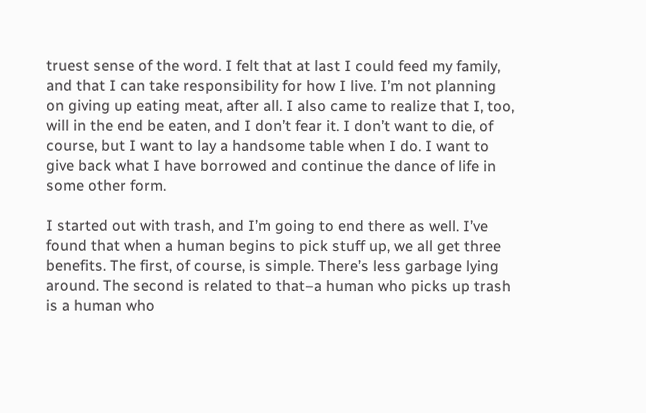truest sense of the word. I felt that at last I could feed my family, and that I can take responsibility for how I live. I’m not planning on giving up eating meat, after all. I also came to realize that I, too, will in the end be eaten, and I don’t fear it. I don’t want to die, of course, but I want to lay a handsome table when I do. I want to give back what I have borrowed and continue the dance of life in some other form.

I started out with trash, and I’m going to end there as well. I’ve found that when a human begins to pick stuff up, we all get three benefits. The first, of course, is simple. There’s less garbage lying around. The second is related to that–a human who picks up trash is a human who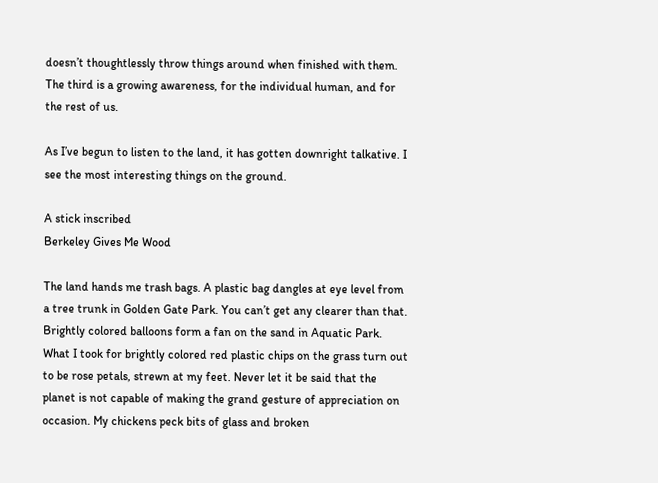doesn’t thoughtlessly throw things around when finished with them. The third is a growing awareness, for the individual human, and for the rest of us.

As I’ve begun to listen to the land, it has gotten downright talkative. I see the most interesting things on the ground.

A stick inscribed
Berkeley Gives Me Wood

The land hands me trash bags. A plastic bag dangles at eye level from a tree trunk in Golden Gate Park. You can’t get any clearer than that. Brightly colored balloons form a fan on the sand in Aquatic Park. What I took for brightly colored red plastic chips on the grass turn out to be rose petals, strewn at my feet. Never let it be said that the planet is not capable of making the grand gesture of appreciation on occasion. My chickens peck bits of glass and broken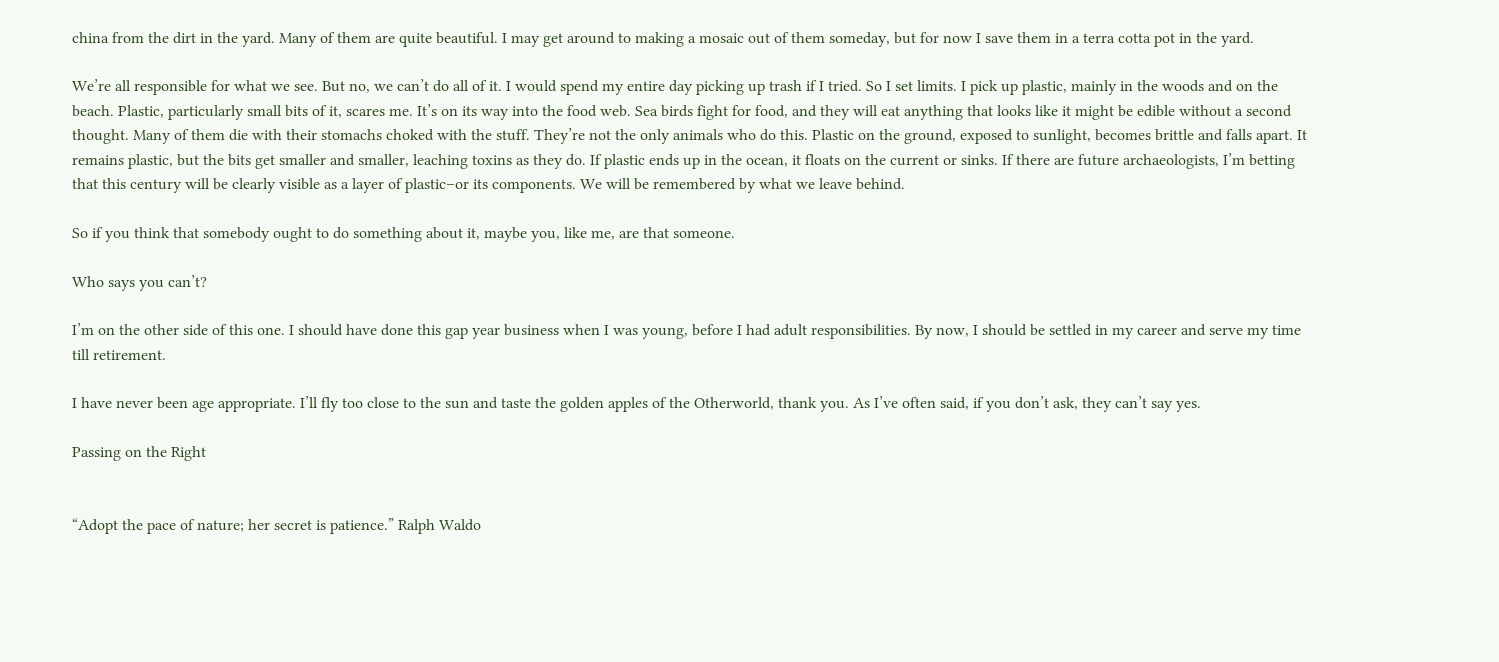china from the dirt in the yard. Many of them are quite beautiful. I may get around to making a mosaic out of them someday, but for now I save them in a terra cotta pot in the yard.

We’re all responsible for what we see. But no, we can’t do all of it. I would spend my entire day picking up trash if I tried. So I set limits. I pick up plastic, mainly in the woods and on the beach. Plastic, particularly small bits of it, scares me. It’s on its way into the food web. Sea birds fight for food, and they will eat anything that looks like it might be edible without a second thought. Many of them die with their stomachs choked with the stuff. They’re not the only animals who do this. Plastic on the ground, exposed to sunlight, becomes brittle and falls apart. It remains plastic, but the bits get smaller and smaller, leaching toxins as they do. If plastic ends up in the ocean, it floats on the current or sinks. If there are future archaeologists, I’m betting that this century will be clearly visible as a layer of plastic–or its components. We will be remembered by what we leave behind.

So if you think that somebody ought to do something about it, maybe you, like me, are that someone.

Who says you can’t?

I’m on the other side of this one. I should have done this gap year business when I was young, before I had adult responsibilities. By now, I should be settled in my career and serve my time till retirement.

I have never been age appropriate. I’ll fly too close to the sun and taste the golden apples of the Otherworld, thank you. As I’ve often said, if you don’t ask, they can’t say yes.

Passing on the Right


“Adopt the pace of nature; her secret is patience.” Ralph Waldo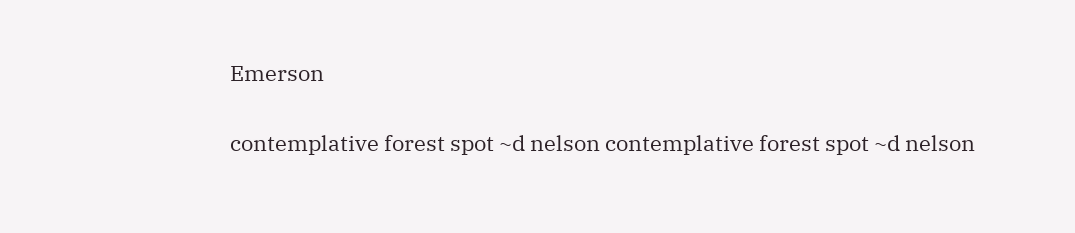Emerson

contemplative forest spot ~d nelson contemplative forest spot ~d nelson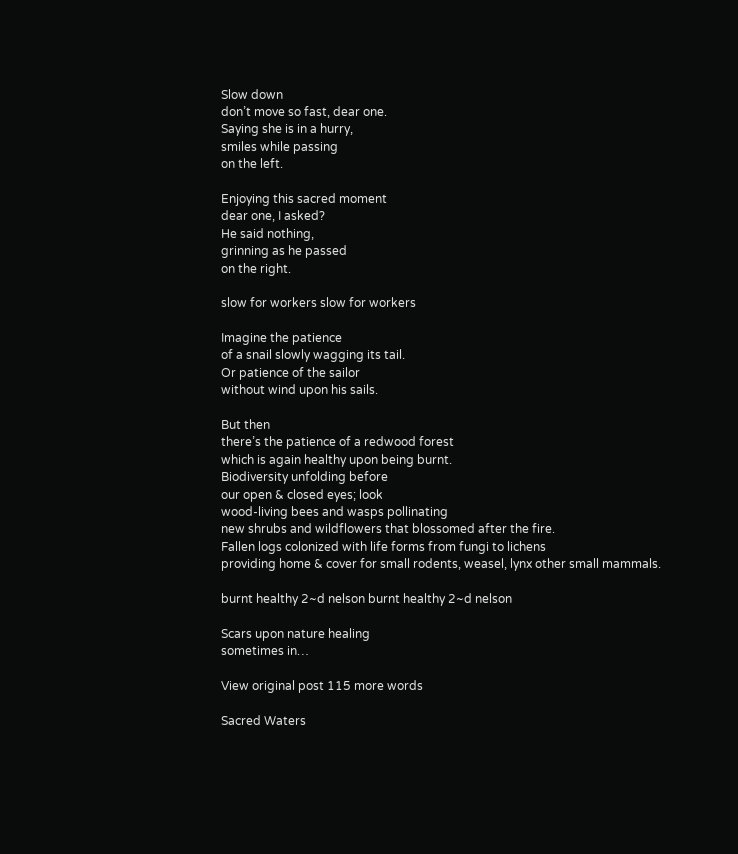Slow down
don’t move so fast, dear one.
Saying she is in a hurry,
smiles while passing
on the left.

Enjoying this sacred moment
dear one, I asked?
He said nothing,
grinning as he passed
on the right.

slow for workers slow for workers

Imagine the patience
of a snail slowly wagging its tail.
Or patience of the sailor
without wind upon his sails.

But then
there’s the patience of a redwood forest
which is again healthy upon being burnt.
Biodiversity unfolding before
our open & closed eyes; look
wood-living bees and wasps pollinating
new shrubs and wildflowers that blossomed after the fire.
Fallen logs colonized with life forms from fungi to lichens
providing home & cover for small rodents, weasel, lynx other small mammals.

burnt healthy 2~d nelson burnt healthy 2~d nelson

Scars upon nature healing
sometimes in…

View original post 115 more words

Sacred Waters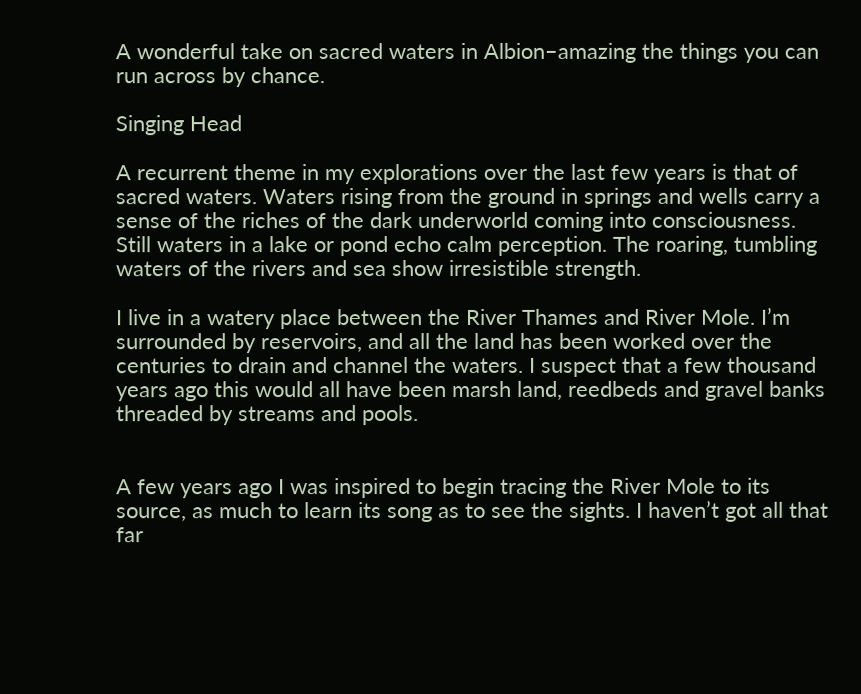A wonderful take on sacred waters in Albion–amazing the things you can run across by chance.

Singing Head

A recurrent theme in my explorations over the last few years is that of sacred waters. Waters rising from the ground in springs and wells carry a sense of the riches of the dark underworld coming into consciousness. Still waters in a lake or pond echo calm perception. The roaring, tumbling waters of the rivers and sea show irresistible strength.

I live in a watery place between the River Thames and River Mole. I’m surrounded by reservoirs, and all the land has been worked over the centuries to drain and channel the waters. I suspect that a few thousand years ago this would all have been marsh land, reedbeds and gravel banks threaded by streams and pools.


A few years ago I was inspired to begin tracing the River Mole to its source, as much to learn its song as to see the sights. I haven’t got all that far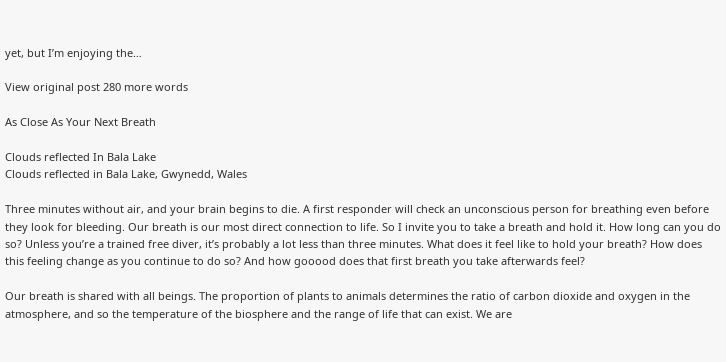yet, but I’m enjoying the…

View original post 280 more words

As Close As Your Next Breath

Clouds reflected In Bala Lake
Clouds reflected in Bala Lake, Gwynedd, Wales

Three minutes without air, and your brain begins to die. A first responder will check an unconscious person for breathing even before they look for bleeding. Our breath is our most direct connection to life. So I invite you to take a breath and hold it. How long can you do so? Unless you’re a trained free diver, it’s probably a lot less than three minutes. What does it feel like to hold your breath? How does this feeling change as you continue to do so? And how gooood does that first breath you take afterwards feel?

Our breath is shared with all beings. The proportion of plants to animals determines the ratio of carbon dioxide and oxygen in the atmosphere, and so the temperature of the biosphere and the range of life that can exist. We are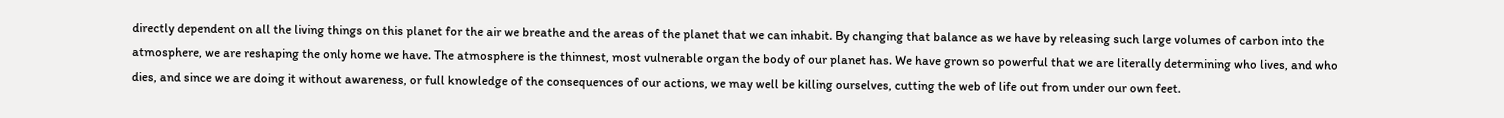directly dependent on all the living things on this planet for the air we breathe and the areas of the planet that we can inhabit. By changing that balance as we have by releasing such large volumes of carbon into the atmosphere, we are reshaping the only home we have. The atmosphere is the thinnest, most vulnerable organ the body of our planet has. We have grown so powerful that we are literally determining who lives, and who dies, and since we are doing it without awareness, or full knowledge of the consequences of our actions, we may well be killing ourselves, cutting the web of life out from under our own feet.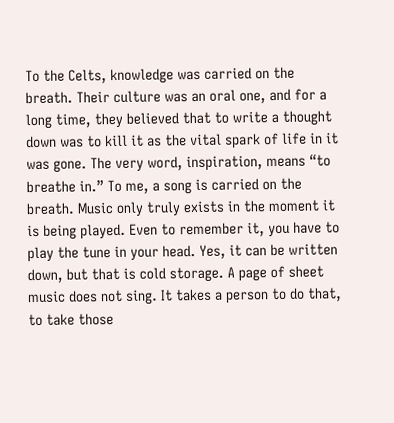To the Celts, knowledge was carried on the breath. Their culture was an oral one, and for a long time, they believed that to write a thought down was to kill it as the vital spark of life in it was gone. The very word, inspiration, means “to breathe in.” To me, a song is carried on the breath. Music only truly exists in the moment it is being played. Even to remember it, you have to play the tune in your head. Yes, it can be written down, but that is cold storage. A page of sheet music does not sing. It takes a person to do that, to take those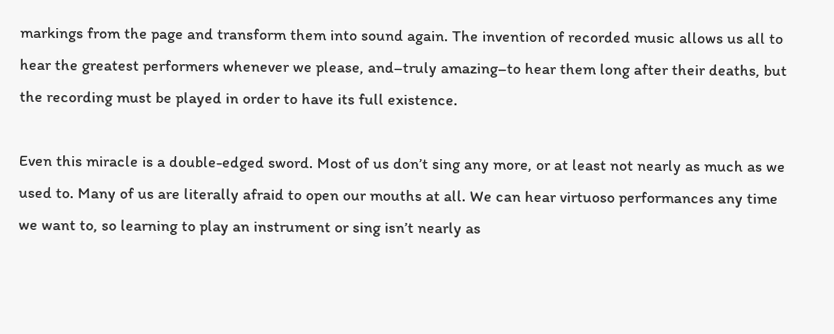markings from the page and transform them into sound again. The invention of recorded music allows us all to hear the greatest performers whenever we please, and–truly amazing–to hear them long after their deaths, but the recording must be played in order to have its full existence.

Even this miracle is a double-edged sword. Most of us don’t sing any more, or at least not nearly as much as we used to. Many of us are literally afraid to open our mouths at all. We can hear virtuoso performances any time we want to, so learning to play an instrument or sing isn’t nearly as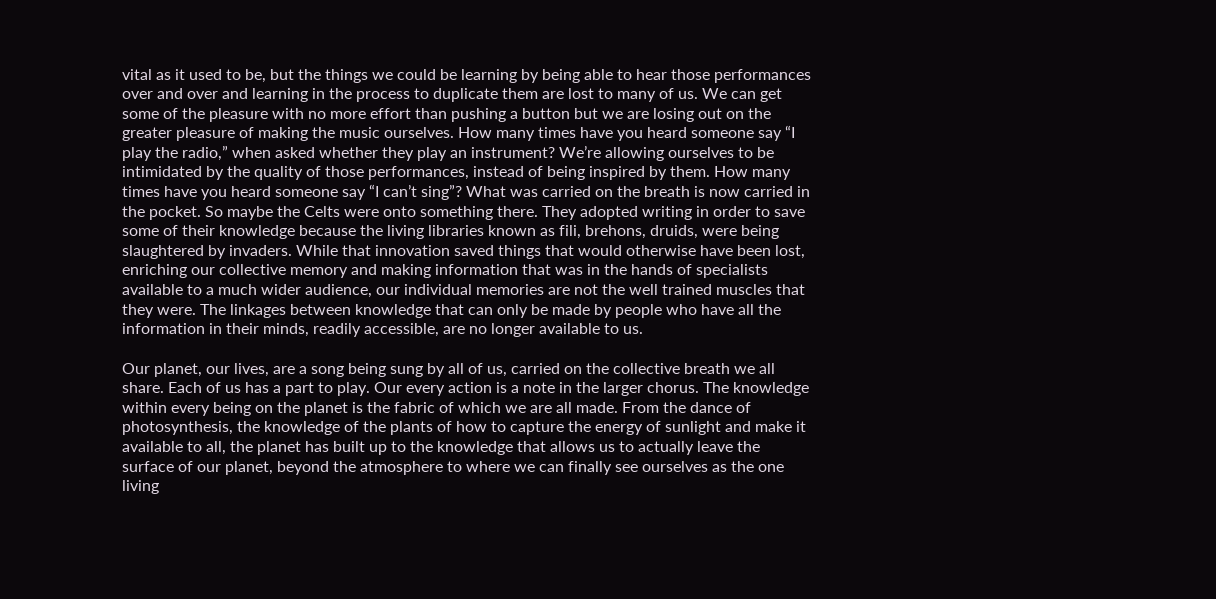vital as it used to be, but the things we could be learning by being able to hear those performances over and over and learning in the process to duplicate them are lost to many of us. We can get some of the pleasure with no more effort than pushing a button but we are losing out on the greater pleasure of making the music ourselves. How many times have you heard someone say “I play the radio,” when asked whether they play an instrument? We’re allowing ourselves to be intimidated by the quality of those performances, instead of being inspired by them. How many times have you heard someone say “I can’t sing”? What was carried on the breath is now carried in the pocket. So maybe the Celts were onto something there. They adopted writing in order to save some of their knowledge because the living libraries known as fili, brehons, druids, were being slaughtered by invaders. While that innovation saved things that would otherwise have been lost, enriching our collective memory and making information that was in the hands of specialists available to a much wider audience, our individual memories are not the well trained muscles that they were. The linkages between knowledge that can only be made by people who have all the information in their minds, readily accessible, are no longer available to us.

Our planet, our lives, are a song being sung by all of us, carried on the collective breath we all share. Each of us has a part to play. Our every action is a note in the larger chorus. The knowledge within every being on the planet is the fabric of which we are all made. From the dance of photosynthesis, the knowledge of the plants of how to capture the energy of sunlight and make it available to all, the planet has built up to the knowledge that allows us to actually leave the surface of our planet, beyond the atmosphere to where we can finally see ourselves as the one living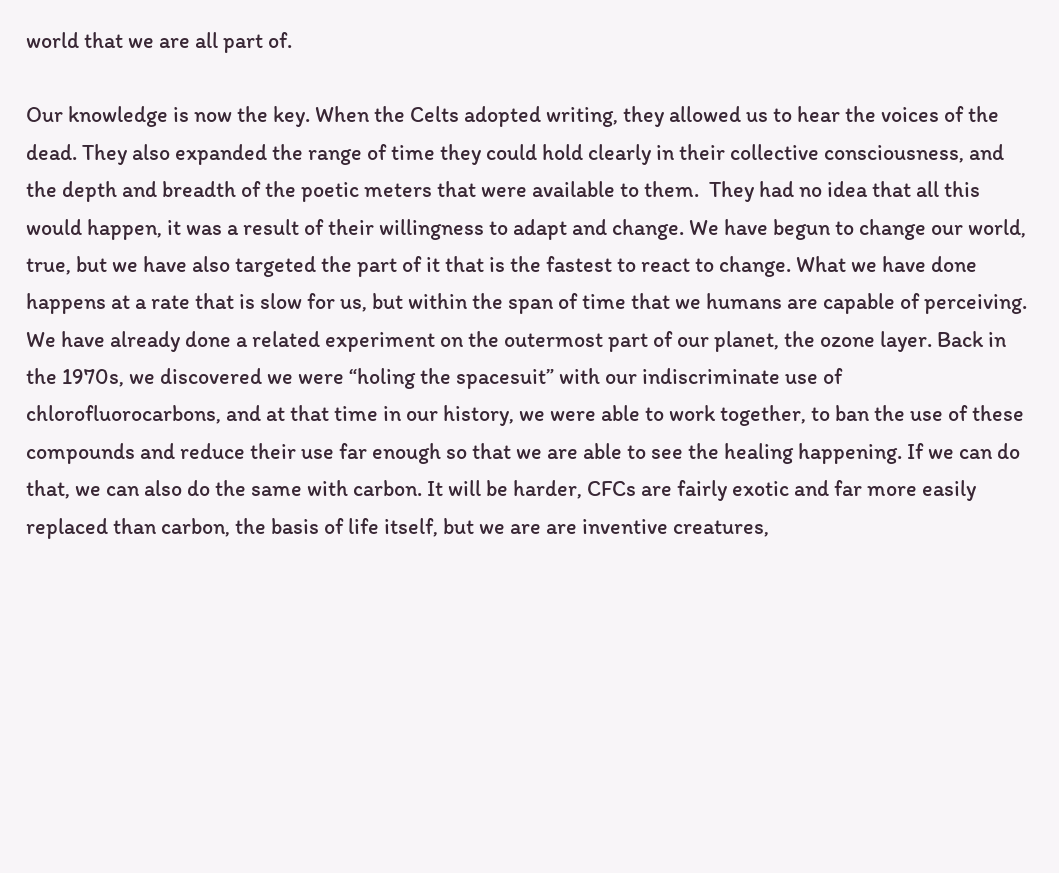world that we are all part of.

Our knowledge is now the key. When the Celts adopted writing, they allowed us to hear the voices of the dead. They also expanded the range of time they could hold clearly in their collective consciousness, and the depth and breadth of the poetic meters that were available to them.  They had no idea that all this would happen, it was a result of their willingness to adapt and change. We have begun to change our world, true, but we have also targeted the part of it that is the fastest to react to change. What we have done happens at a rate that is slow for us, but within the span of time that we humans are capable of perceiving. We have already done a related experiment on the outermost part of our planet, the ozone layer. Back in the 1970s, we discovered we were “holing the spacesuit” with our indiscriminate use of chlorofluorocarbons, and at that time in our history, we were able to work together, to ban the use of these compounds and reduce their use far enough so that we are able to see the healing happening. If we can do that, we can also do the same with carbon. It will be harder, CFCs are fairly exotic and far more easily replaced than carbon, the basis of life itself, but we are are inventive creatures,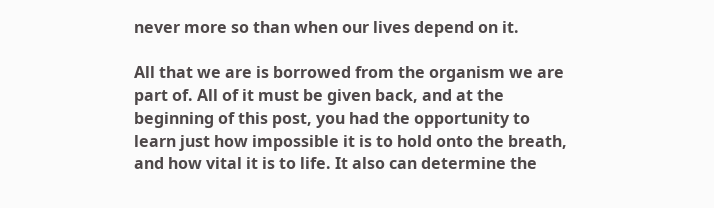never more so than when our lives depend on it.

All that we are is borrowed from the organism we are part of. All of it must be given back, and at the beginning of this post, you had the opportunity to learn just how impossible it is to hold onto the breath, and how vital it is to life. It also can determine the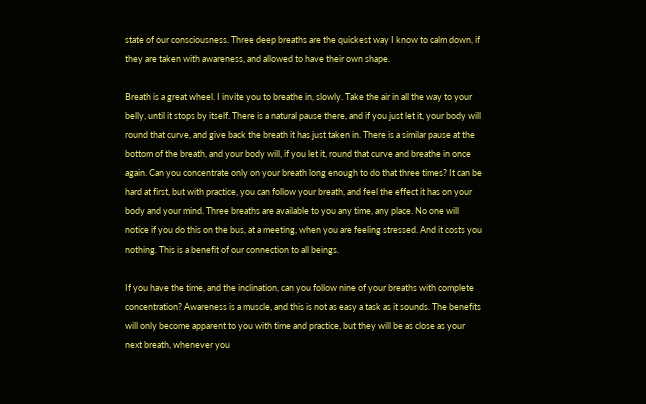state of our consciousness. Three deep breaths are the quickest way I know to calm down, if they are taken with awareness, and allowed to have their own shape.

Breath is a great wheel. I invite you to breathe in, slowly. Take the air in all the way to your belly, until it stops by itself. There is a natural pause there, and if you just let it, your body will round that curve, and give back the breath it has just taken in. There is a similar pause at the bottom of the breath, and your body will, if you let it, round that curve and breathe in once again. Can you concentrate only on your breath long enough to do that three times? It can be hard at first, but with practice, you can follow your breath, and feel the effect it has on your body and your mind. Three breaths are available to you any time, any place. No one will notice if you do this on the bus, at a meeting, when you are feeling stressed. And it costs you nothing. This is a benefit of our connection to all beings.

If you have the time, and the inclination, can you follow nine of your breaths with complete concentration? Awareness is a muscle, and this is not as easy a task as it sounds. The benefits will only become apparent to you with time and practice, but they will be as close as your next breath, whenever you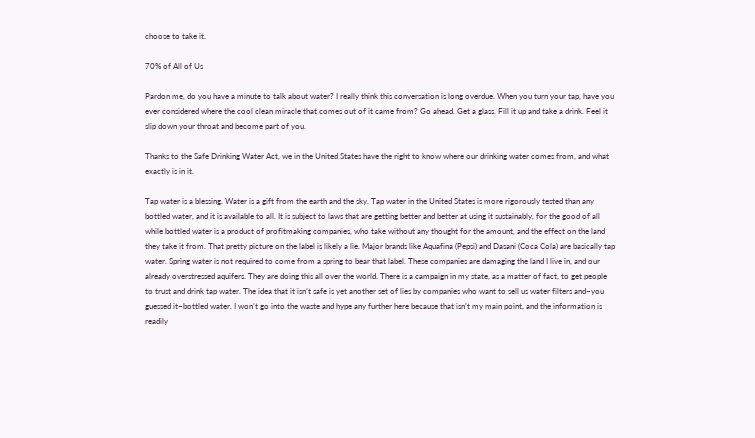choose to take it.

70% of All of Us

Pardon me, do you have a minute to talk about water? I really think this conversation is long overdue. When you turn your tap, have you ever considered where the cool clean miracle that comes out of it came from? Go ahead. Get a glass. Fill it up and take a drink. Feel it slip down your throat and become part of you.

Thanks to the Safe Drinking Water Act, we in the United States have the right to know where our drinking water comes from, and what exactly is in it.

Tap water is a blessing. Water is a gift from the earth and the sky. Tap water in the United States is more rigorously tested than any bottled water, and it is available to all. It is subject to laws that are getting better and better at using it sustainably, for the good of all while bottled water is a product of profitmaking companies, who take without any thought for the amount, and the effect on the land they take it from. That pretty picture on the label is likely a lie. Major brands like Aquafina (Pepsi) and Dasani (Coca Cola) are basically tap water. Spring water is not required to come from a spring to bear that label. These companies are damaging the land I live in, and our already overstressed aquifers. They are doing this all over the world. There is a campaign in my state, as a matter of fact, to get people to trust and drink tap water. The idea that it isn’t safe is yet another set of lies by companies who want to sell us water filters and–you guessed it–bottled water. I won’t go into the waste and hype any further here because that isn’t my main point, and the information is readily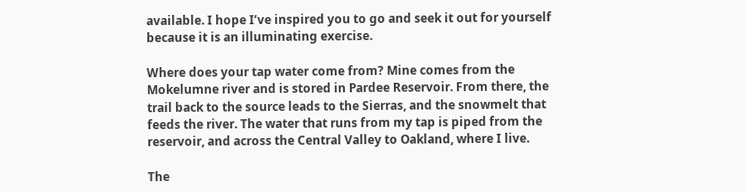available. I hope I’ve inspired you to go and seek it out for yourself because it is an illuminating exercise.

Where does your tap water come from? Mine comes from the Mokelumne river and is stored in Pardee Reservoir. From there, the trail back to the source leads to the Sierras, and the snowmelt that feeds the river. The water that runs from my tap is piped from the reservoir, and across the Central Valley to Oakland, where I live.

The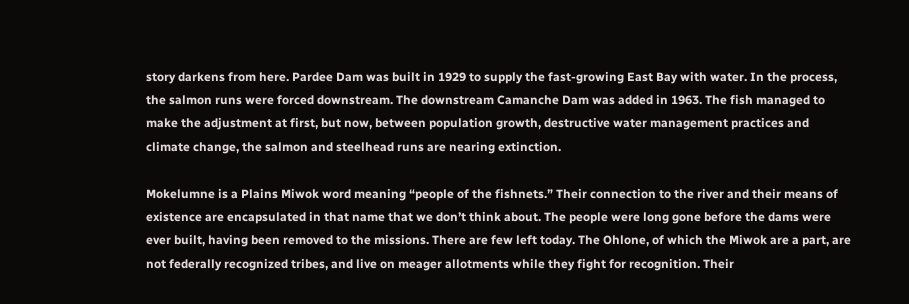story darkens from here. Pardee Dam was built in 1929 to supply the fast-growing East Bay with water. In the process, the salmon runs were forced downstream. The downstream Camanche Dam was added in 1963. The fish managed to make the adjustment at first, but now, between population growth, destructive water management practices and climate change, the salmon and steelhead runs are nearing extinction.

Mokelumne is a Plains Miwok word meaning “people of the fishnets.” Their connection to the river and their means of existence are encapsulated in that name that we don’t think about. The people were long gone before the dams were ever built, having been removed to the missions. There are few left today. The Ohlone, of which the Miwok are a part, are not federally recognized tribes, and live on meager allotments while they fight for recognition. Their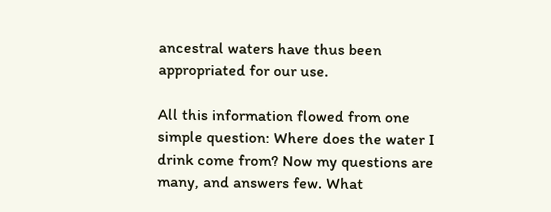ancestral waters have thus been appropriated for our use.

All this information flowed from one simple question: Where does the water I drink come from? Now my questions are many, and answers few. What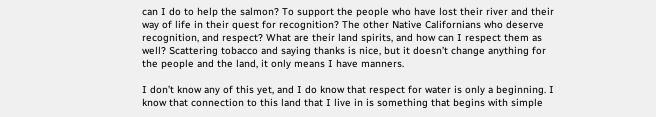can I do to help the salmon? To support the people who have lost their river and their way of life in their quest for recognition? The other Native Californians who deserve recognition, and respect? What are their land spirits, and how can I respect them as well? Scattering tobacco and saying thanks is nice, but it doesn’t change anything for the people and the land, it only means I have manners.

I don’t know any of this yet, and I do know that respect for water is only a beginning. I know that connection to this land that I live in is something that begins with simple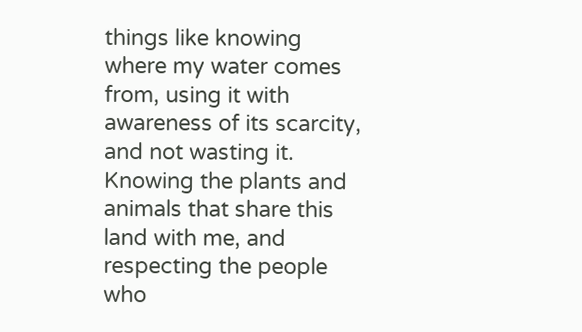things like knowing where my water comes from, using it with awareness of its scarcity, and not wasting it. Knowing the plants and animals that share this land with me, and respecting the people who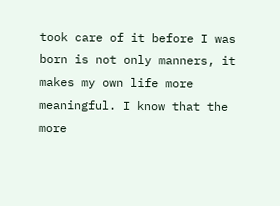took care of it before I was born is not only manners, it makes my own life more meaningful. I know that the more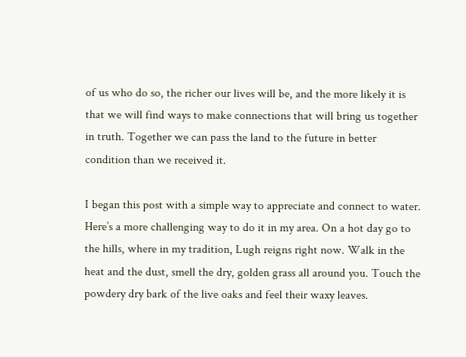of us who do so, the richer our lives will be, and the more likely it is that we will find ways to make connections that will bring us together in truth. Together we can pass the land to the future in better condition than we received it.

I began this post with a simple way to appreciate and connect to water. Here’s a more challenging way to do it in my area. On a hot day go to the hills, where in my tradition, Lugh reigns right now. Walk in the heat and the dust, smell the dry, golden grass all around you. Touch the powdery dry bark of the live oaks and feel their waxy leaves.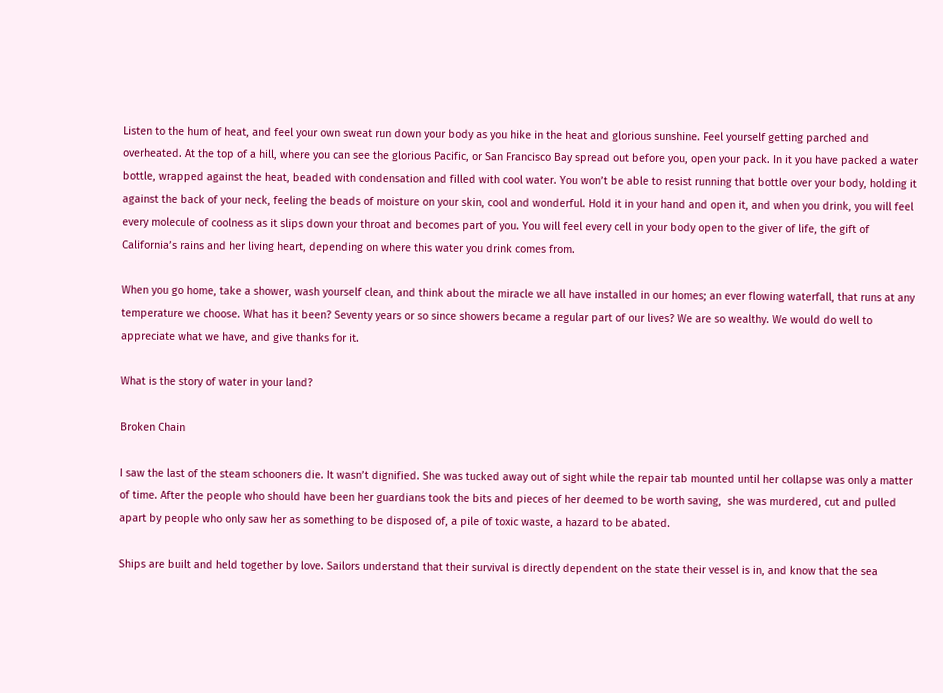Listen to the hum of heat, and feel your own sweat run down your body as you hike in the heat and glorious sunshine. Feel yourself getting parched and overheated. At the top of a hill, where you can see the glorious Pacific, or San Francisco Bay spread out before you, open your pack. In it you have packed a water bottle, wrapped against the heat, beaded with condensation and filled with cool water. You won’t be able to resist running that bottle over your body, holding it against the back of your neck, feeling the beads of moisture on your skin, cool and wonderful. Hold it in your hand and open it, and when you drink, you will feel every molecule of coolness as it slips down your throat and becomes part of you. You will feel every cell in your body open to the giver of life, the gift of California’s rains and her living heart, depending on where this water you drink comes from.

When you go home, take a shower, wash yourself clean, and think about the miracle we all have installed in our homes; an ever flowing waterfall, that runs at any temperature we choose. What has it been? Seventy years or so since showers became a regular part of our lives? We are so wealthy. We would do well to appreciate what we have, and give thanks for it.

What is the story of water in your land?

Broken Chain

I saw the last of the steam schooners die. It wasn’t dignified. She was tucked away out of sight while the repair tab mounted until her collapse was only a matter of time. After the people who should have been her guardians took the bits and pieces of her deemed to be worth saving,  she was murdered, cut and pulled apart by people who only saw her as something to be disposed of, a pile of toxic waste, a hazard to be abated.

Ships are built and held together by love. Sailors understand that their survival is directly dependent on the state their vessel is in, and know that the sea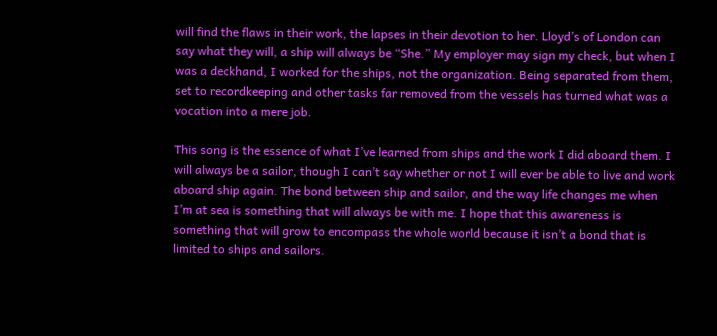will find the flaws in their work, the lapses in their devotion to her. Lloyd’s of London can say what they will, a ship will always be “She.” My employer may sign my check, but when I was a deckhand, I worked for the ships, not the organization. Being separated from them, set to recordkeeping and other tasks far removed from the vessels has turned what was a vocation into a mere job.

This song is the essence of what I’ve learned from ships and the work I did aboard them. I will always be a sailor, though I can’t say whether or not I will ever be able to live and work aboard ship again. The bond between ship and sailor, and the way life changes me when I’m at sea is something that will always be with me. I hope that this awareness is something that will grow to encompass the whole world because it isn’t a bond that is limited to ships and sailors.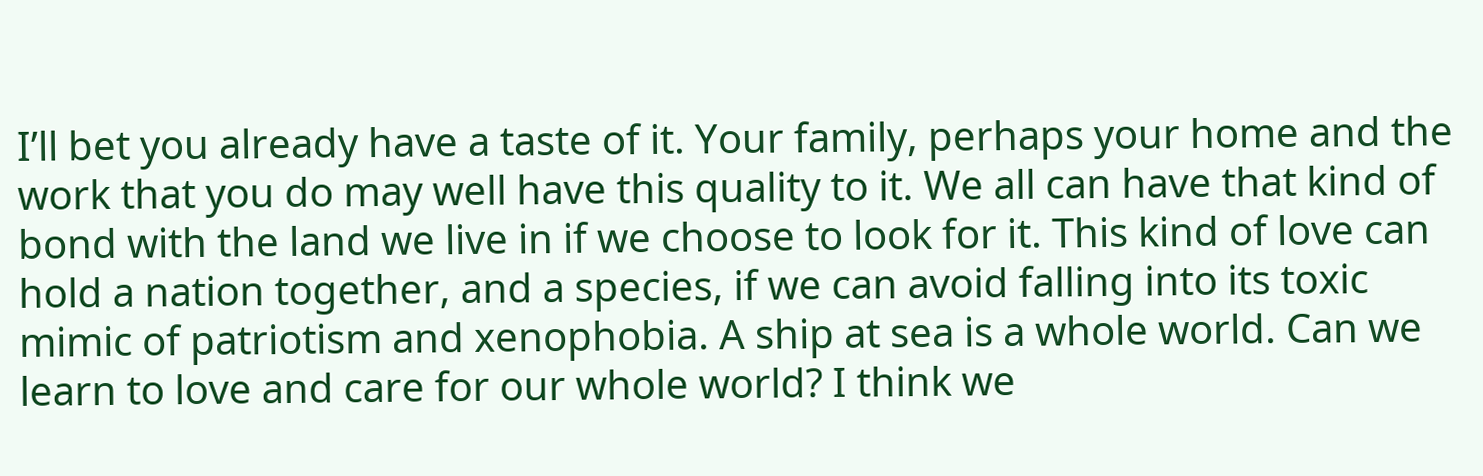I’ll bet you already have a taste of it. Your family, perhaps your home and the work that you do may well have this quality to it. We all can have that kind of bond with the land we live in if we choose to look for it. This kind of love can hold a nation together, and a species, if we can avoid falling into its toxic mimic of patriotism and xenophobia. A ship at sea is a whole world. Can we learn to love and care for our whole world? I think we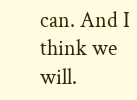can. And I think we will.